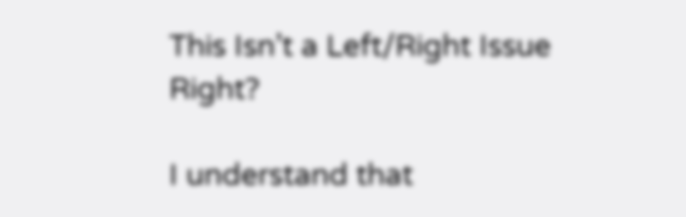This Isn’t a Left/Right Issue Right?

I understand that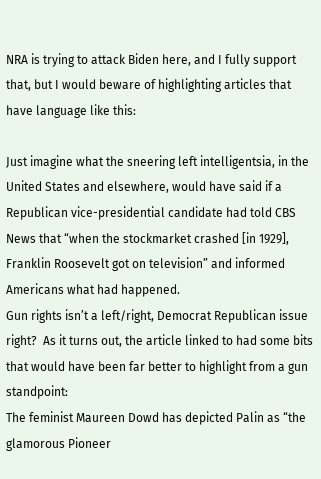NRA is trying to attack Biden here, and I fully support that, but I would beware of highlighting articles that have language like this:

Just imagine what the sneering left intelligentsia, in the United States and elsewhere, would have said if a Republican vice-presidential candidate had told CBS News that “when the stockmarket crashed [in 1929], Franklin Roosevelt got on television” and informed Americans what had happened.
Gun rights isn’t a left/right, Democrat Republican issue right?  As it turns out, the article linked to had some bits that would have been far better to highlight from a gun standpoint:
The feminist Maureen Dowd has depicted Palin as “the glamorous Pioneer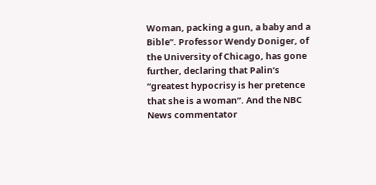Woman, packing a gun, a baby and a Bible”. Professor Wendy Doniger, of the University of Chicago, has gone further, declaring that Palin’s “greatest hypocrisy is her pretence that she is a woman”. And the NBC News commentator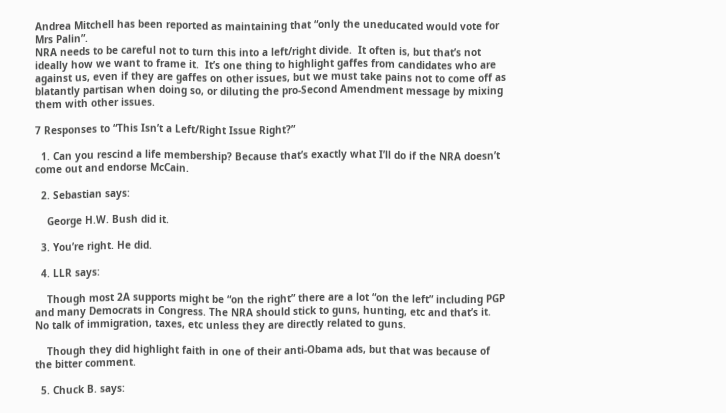Andrea Mitchell has been reported as maintaining that “only the uneducated would vote for Mrs Palin”.
NRA needs to be careful not to turn this into a left/right divide.  It often is, but that’s not ideally how we want to frame it.  It’s one thing to highlight gaffes from candidates who are against us, even if they are gaffes on other issues, but we must take pains not to come off as blatantly partisan when doing so, or diluting the pro-Second Amendment message by mixing them with other issues.

7 Responses to “This Isn’t a Left/Right Issue Right?”

  1. Can you rescind a life membership? Because that’s exactly what I’ll do if the NRA doesn’t come out and endorse McCain.

  2. Sebastian says:

    George H.W. Bush did it.

  3. You’re right. He did.

  4. LLR says:

    Though most 2A supports might be “on the right” there are a lot “on the left” including PGP and many Democrats in Congress. The NRA should stick to guns, hunting, etc and that’s it. No talk of immigration, taxes, etc unless they are directly related to guns.

    Though they did highlight faith in one of their anti-Obama ads, but that was because of the bitter comment.

  5. Chuck B. says: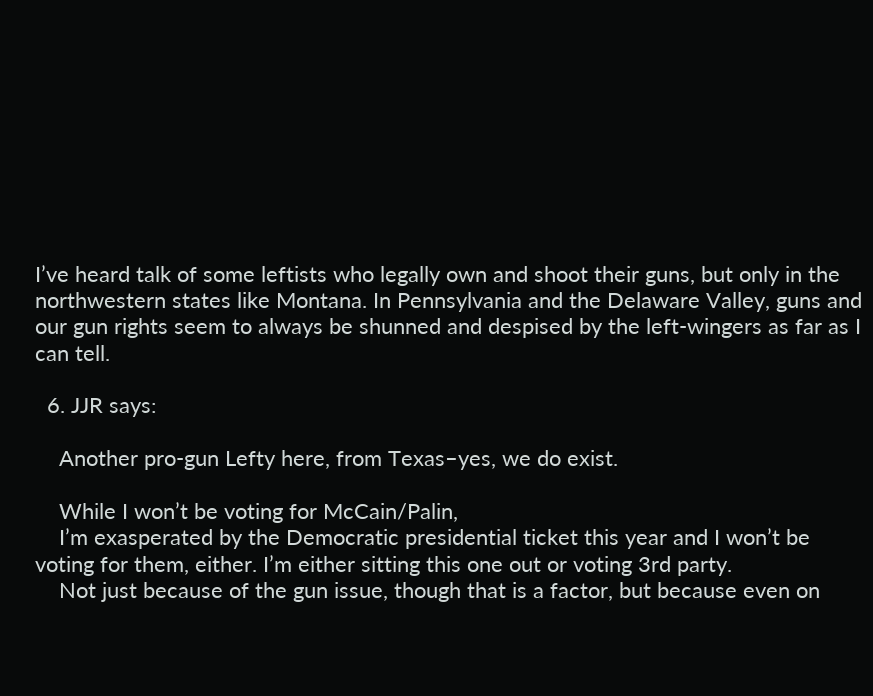I’ve heard talk of some leftists who legally own and shoot their guns, but only in the northwestern states like Montana. In Pennsylvania and the Delaware Valley, guns and our gun rights seem to always be shunned and despised by the left-wingers as far as I can tell.

  6. JJR says:

    Another pro-gun Lefty here, from Texas–yes, we do exist.

    While I won’t be voting for McCain/Palin,
    I’m exasperated by the Democratic presidential ticket this year and I won’t be voting for them, either. I’m either sitting this one out or voting 3rd party.
    Not just because of the gun issue, though that is a factor, but because even on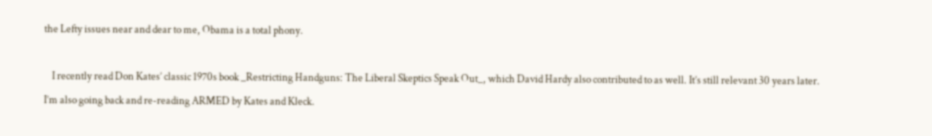the Lefty issues near and dear to me, Obama is a total phony.

    I recently read Don Kates’ classic 1970s book _Restricting Handguns: The Liberal Skeptics Speak Out_, which David Hardy also contributed to as well. It’s still relevant 30 years later. I’m also going back and re-reading ARMED by Kates and Kleck.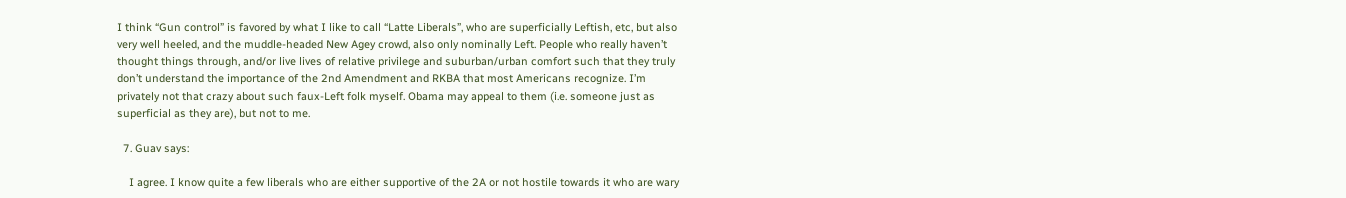I think “Gun control” is favored by what I like to call “Latte Liberals”, who are superficially Leftish, etc, but also very well heeled, and the muddle-headed New Agey crowd, also only nominally Left. People who really haven’t thought things through, and/or live lives of relative privilege and suburban/urban comfort such that they truly don’t understand the importance of the 2nd Amendment and RKBA that most Americans recognize. I’m privately not that crazy about such faux-Left folk myself. Obama may appeal to them (i.e. someone just as superficial as they are), but not to me.

  7. Guav says:

    I agree. I know quite a few liberals who are either supportive of the 2A or not hostile towards it who are wary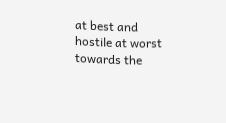at best and hostile at worst towards the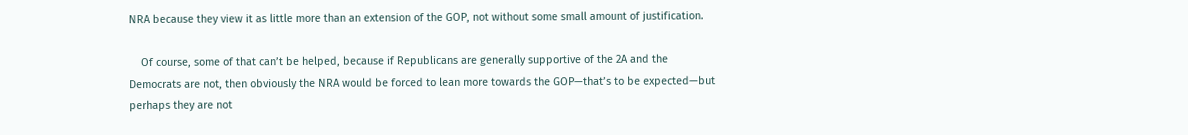NRA because they view it as little more than an extension of the GOP, not without some small amount of justification.

    Of course, some of that can’t be helped, because if Republicans are generally supportive of the 2A and the Democrats are not, then obviously the NRA would be forced to lean more towards the GOP—that’s to be expected—but perhaps they are not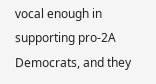vocal enough in supporting pro-2A Democrats, and they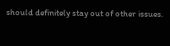should definitely stay out of other issues.